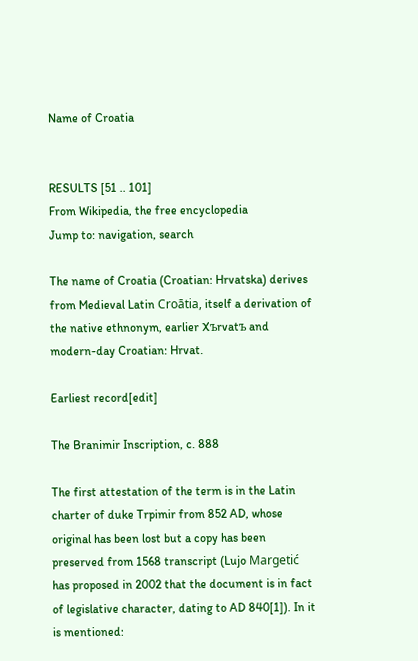Name of Croatia


RESULTS [51 .. 101]
From Wikipedia, the free encyclopedia
Jump to: navigation, search

The name of Croatia (Croatian: Hrvatska) derives from Medieval Latin Croātia, itself a derivation of the native ethnonym, earlier Xъrvatъ and modern-day Croatian: Hrvat.

Earliest record[edit]

The Branimir Inscription, c. 888

The first attestation of the term is in the Latin charter of duke Trpimir from 852 AD, whose original has been lost but a copy has been preserved from 1568 transcript (Lujo Margetić has proposed in 2002 that the document is in fact of legislative character, dating to AD 840[1]). In it is mentioned: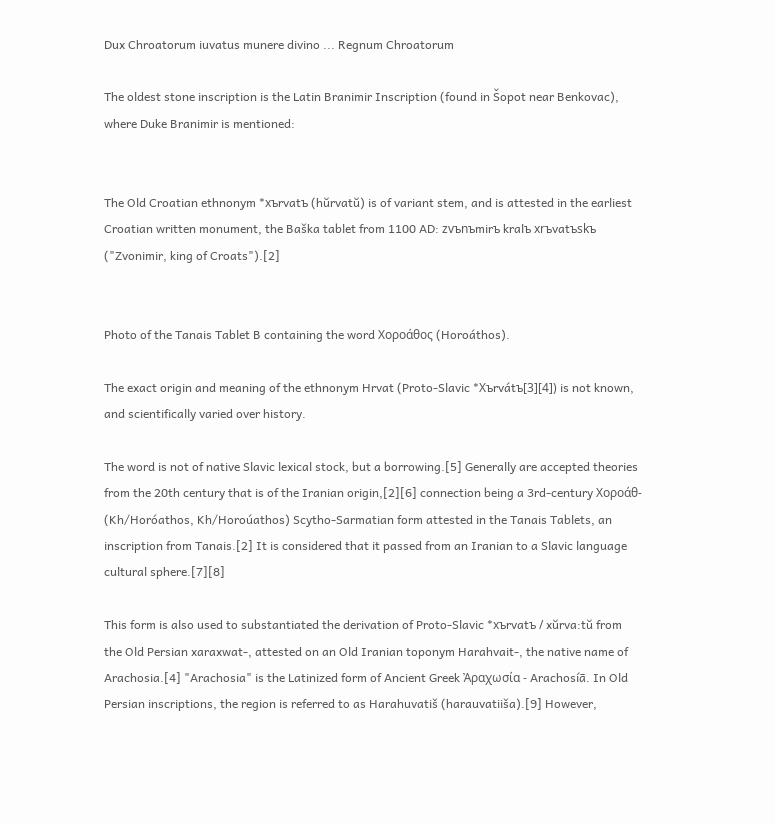Dux Chroatorum iuvatus munere divino ... Regnum Chroatorum

The oldest stone inscription is the Latin Branimir Inscription (found in Šopot near Benkovac), where Duke Branimir is mentioned:


The Old Croatian ethnonym *xъrvatъ (hŭrvatŭ) is of variant stem, and is attested in the earliest Croatian written monument, the Baška tablet from 1100 AD: zvъnъmirъ kralъ xrъvatъskъ ("Zvonimir, king of Croats").[2]


Photo of the Tanais Tablet B containing the word Χοροάθος (Horoáthos).

The exact origin and meaning of the ethnonym Hrvat (Proto-Slavic *Xъrvátъ[3][4]) is not known, and scientifically varied over history.

The word is not of native Slavic lexical stock, but a borrowing.[5] Generally are accepted theories from the 20th century that is of the Iranian origin,[2][6] connection being a 3rd-century Χοροάθ- (Kh/Horóathos, Kh/Horoúathos) Scytho-Sarmatian form attested in the Tanais Tablets, an inscription from Tanais.[2] It is considered that it passed from an Iranian to a Slavic language cultural sphere.[7][8]

This form is also used to substantiated the derivation of Proto-Slavic *xъrvatъ / xŭrva:tŭ from the Old Persian xaraxwat-, attested on an Old Iranian toponym Harahvait-, the native name of Arachosia.[4] "Arachosia" is the Latinized form of Ancient Greek Ἀραχωσία - Arachosíā. In Old Persian inscriptions, the region is referred to as Harahuvatiš (harauvatiiša).[9] However,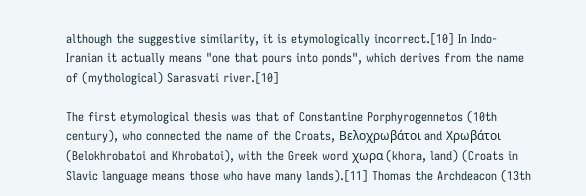although the suggestive similarity, it is etymologically incorrect.[10] In Indo-Iranian it actually means "one that pours into ponds", which derives from the name of (mythological) Sarasvati river.[10]

The first etymological thesis was that of Constantine Porphyrogennetos (10th century), who connected the name of the Croats, Βελοχρωβάτοι and Χρωβάτοι (Belokhrobatoi and Khrobatoi), with the Greek word χωρα (khora, land) (Croats in Slavic language means those who have many lands).[11] Thomas the Archdeacon (13th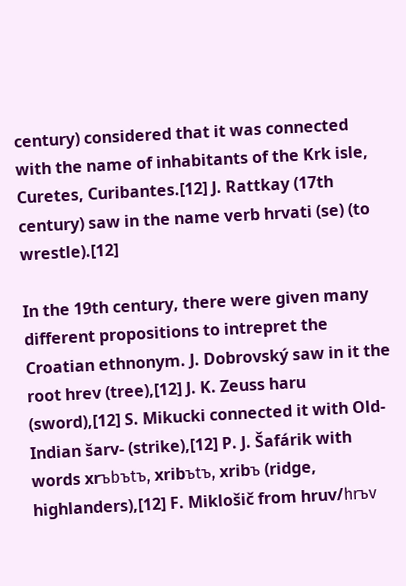century) considered that it was connected with the name of inhabitants of the Krk isle, Curetes, Curibantes.[12] J. Rattkay (17th century) saw in the name verb hrvati (se) (to wrestle).[12]

In the 19th century, there were given many different propositions to intrepret the Croatian ethnonym. J. Dobrovský saw in it the root hrev (tree),[12] J. K. Zeuss haru (sword),[12] S. Mikucki connected it with Old-Indian šarv- (strike),[12] P. J. Šafárik with words xrъbъtъ, xribъtъ, xribъ (ridge, highlanders),[12] F. Miklošič from hruv/hrъv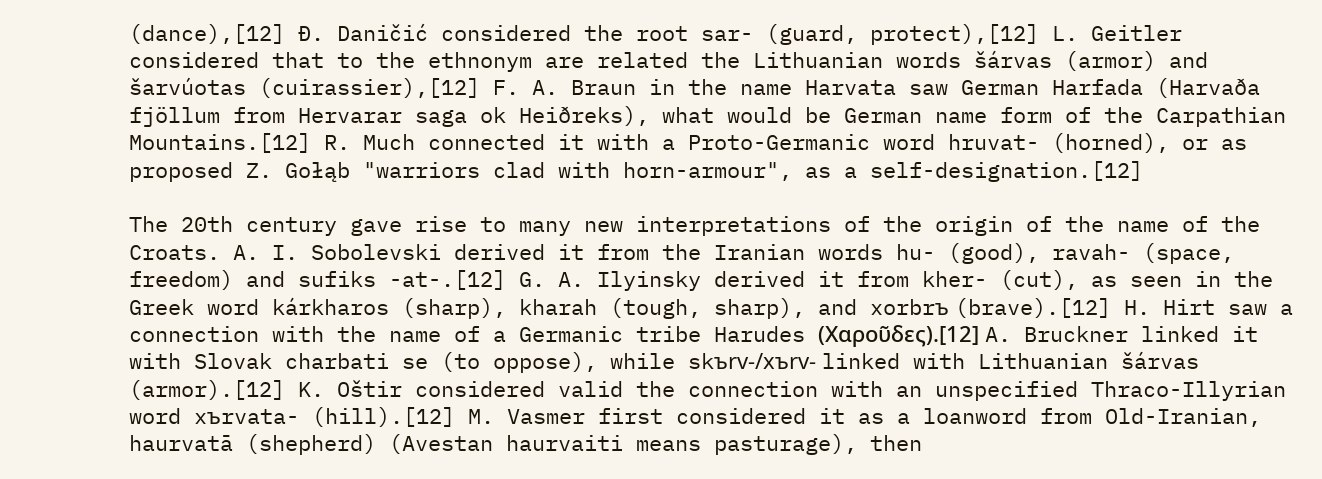(dance),[12] Đ. Daničić considered the root sar- (guard, protect),[12] L. Geitler considered that to the ethnonym are related the Lithuanian words šárvas (armor) and šarvúotas (cuirassier),[12] F. A. Braun in the name Harvata saw German Harfada (Harvaða fjöllum from Hervarar saga ok Heiðreks), what would be German name form of the Carpathian Mountains.[12] R. Much connected it with a Proto-Germanic word hruvat- (horned), or as proposed Z. Gołąb "warriors clad with horn-armour", as a self-designation.[12]

The 20th century gave rise to many new interpretations of the origin of the name of the Croats. A. I. Sobolevski derived it from the Iranian words hu- (good), ravah- (space, freedom) and sufiks -at-.[12] G. A. Ilyinsky derived it from kher- (cut), as seen in the Greek word kárkharos (sharp), kharah (tough, sharp), and xorbrъ (brave).[12] H. Hirt saw a connection with the name of a Germanic tribe Harudes (Χαροῦδες).[12] A. Bruckner linked it with Slovak charbati se (to oppose), while skъrv-/xъrv- linked with Lithuanian šárvas (armor).[12] K. Oštir considered valid the connection with an unspecified Thraco-Illyrian word xъrvata- (hill).[12] M. Vasmer first considered it as a loanword from Old-Iranian, haurvatā (shepherd) (Avestan haurvaiti means pasturage), then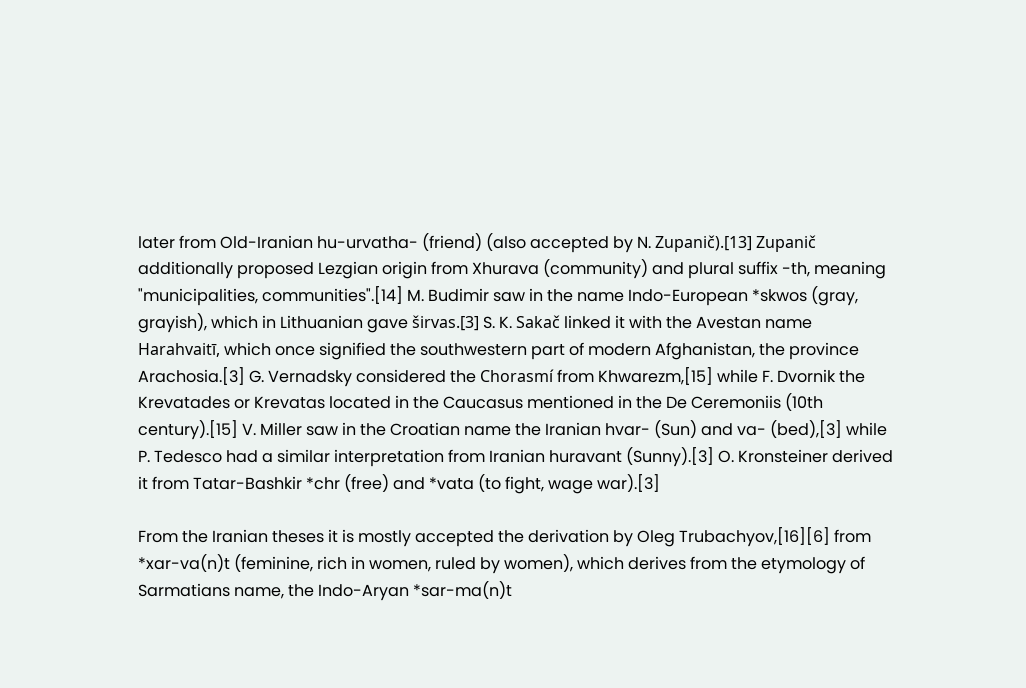later from Old-Iranian hu-urvatha- (friend) (also accepted by N. Zupanič).[13] Zupanič additionally proposed Lezgian origin from Xhurava (community) and plural suffix -th, meaning "municipalities, communities".[14] M. Budimir saw in the name Indo-European *skwos (gray, grayish), which in Lithuanian gave širvas.[3] S. K. Sakač linked it with the Avestan name Harahvaitī, which once signified the southwestern part of modern Afghanistan, the province Arachosia.[3] G. Vernadsky considered the Chorasmí from Khwarezm,[15] while F. Dvornik the Krevatades or Krevatas located in the Caucasus mentioned in the De Ceremoniis (10th century).[15] V. Miller saw in the Croatian name the Iranian hvar- (Sun) and va- (bed),[3] while P. Tedesco had a similar interpretation from Iranian huravant (Sunny).[3] O. Kronsteiner derived it from Tatar-Bashkir *chr (free) and *vata (to fight, wage war).[3]

From the Iranian theses it is mostly accepted the derivation by Oleg Trubachyov,[16][6] from *xar-va(n)t (feminine, rich in women, ruled by women), which derives from the etymology of Sarmatians name, the Indo-Aryan *sar-ma(n)t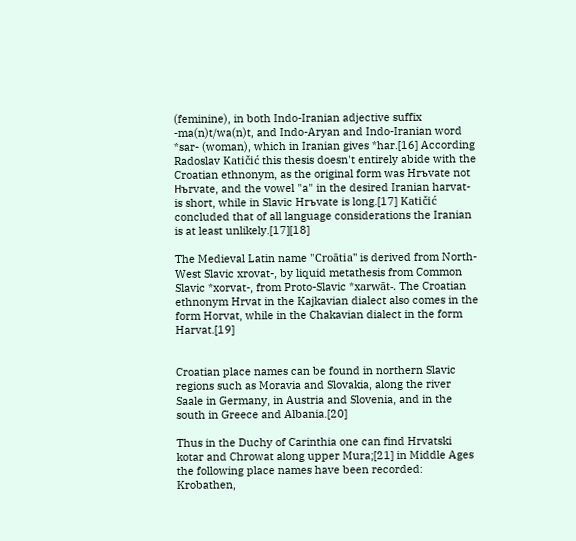(feminine), in both Indo-Iranian adjective suffix -ma(n)t/wa(n)t, and Indo-Aryan and Indo-Iranian word *sar- (woman), which in Iranian gives *har.[16] According Radoslav Katičić this thesis doesn't entirely abide with the Croatian ethnonym, as the original form was Hrъvate not Hъrvate, and the vowel "a" in the desired Iranian harvat- is short, while in Slavic Hrъvate is long.[17] Katičić concluded that of all language considerations the Iranian is at least unlikely.[17][18]

The Medieval Latin name "Croātia" is derived from North-West Slavic xrovat-, by liquid metathesis from Common Slavic *xorvat-, from Proto-Slavic *xarwāt-. The Croatian ethnonym Hrvat in the Kajkavian dialect also comes in the form Horvat, while in the Chakavian dialect in the form Harvat.[19]


Croatian place names can be found in northern Slavic regions such as Moravia and Slovakia, along the river Saale in Germany, in Austria and Slovenia, and in the south in Greece and Albania.[20]

Thus in the Duchy of Carinthia one can find Hrvatski kotar and Chrowat along upper Mura;[21] in Middle Ages the following place names have been recorded: Krobathen,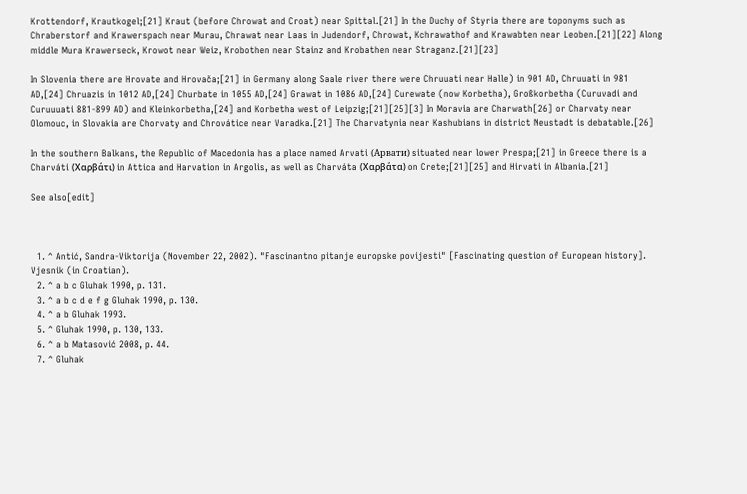Krottendorf, Krautkogel;[21] Kraut (before Chrowat and Croat) near Spittal.[21] In the Duchy of Styria there are toponyms such as Chraberstorf and Krawerspach near Murau, Chrawat near Laas in Judendorf, Chrowat, Kchrawathof and Krawabten near Leoben.[21][22] Along middle Mura Krawerseck, Krowot near Weiz, Krobothen near Stainz and Krobathen near Straganz.[21][23]

In Slovenia there are Hrovate and Hrovača;[21] in Germany along Saale river there were Chruuati near Halle) in 901 AD, Chruuati in 981 AD,[24] Chruazis in 1012 AD,[24] Churbate in 1055 AD,[24] Grawat in 1086 AD,[24] Curewate (now Korbetha), Großkorbetha (Curuvadi and Curuuuati 881-899 AD) and Kleinkorbetha,[24] and Korbetha west of Leipzig;[21][25][3] In Moravia are Charwath[26] or Charvaty near Olomouc, in Slovakia are Chorvaty and Chrovátice near Varadka.[21] The Charvatynia near Kashubians in district Neustadt is debatable.[26]

In the southern Balkans, the Republic of Macedonia has a place named Arvati (Арвати) situated near lower Prespa;[21] in Greece there is a Charváti (Χαρβάτι) in Attica and Harvation in Argolis, as well as Charváta (Χαρβάτα) on Crete;[21][25] and Hirvati in Albania.[21]

See also[edit]



  1. ^ Antić, Sandra-Viktorija (November 22, 2002). "Fascinantno pitanje europske povijesti" [Fascinating question of European history]. Vjesnik (in Croatian).
  2. ^ a b c Gluhak 1990, p. 131.
  3. ^ a b c d e f g Gluhak 1990, p. 130.
  4. ^ a b Gluhak 1993.
  5. ^ Gluhak 1990, p. 130, 133.
  6. ^ a b Matasović 2008, p. 44.
  7. ^ Gluhak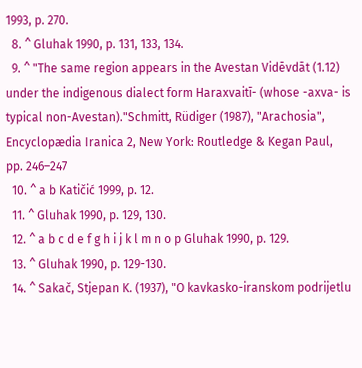1993, p. 270.
  8. ^ Gluhak 1990, p. 131, 133, 134.
  9. ^ "The same region appears in the Avestan Vidēvdāt (1.12) under the indigenous dialect form Haraxvaitī- (whose -axva- is typical non-Avestan)."Schmitt, Rüdiger (1987), "Arachosia", Encyclopædia Iranica 2, New York: Routledge & Kegan Paul, pp. 246–247
  10. ^ a b Katičić 1999, p. 12.
  11. ^ Gluhak 1990, p. 129, 130.
  12. ^ a b c d e f g h i j k l m n o p Gluhak 1990, p. 129.
  13. ^ Gluhak 1990, p. 129-130.
  14. ^ Sakač, Stjepan K. (1937), "O kavkasko-iranskom podrijetlu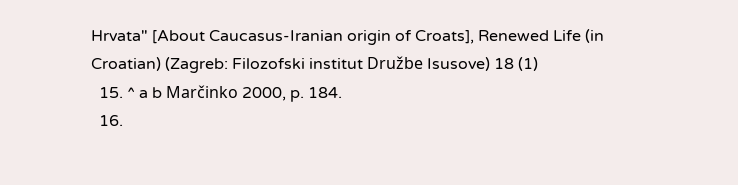Hrvata" [About Caucasus-Iranian origin of Croats], Renewed Life (in Croatian) (Zagreb: Filozofski institut Družbe Isusove) 18 (1)
  15. ^ a b Marčinko 2000, p. 184.
  16.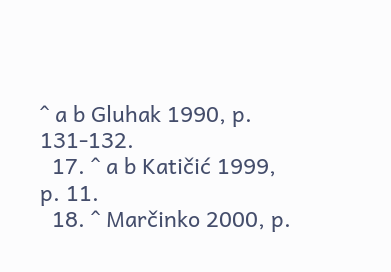^ a b Gluhak 1990, p. 131-132.
  17. ^ a b Katičić 1999, p. 11.
  18. ^ Marčinko 2000, p.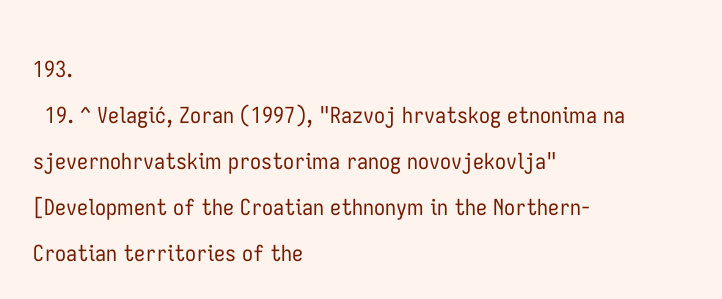193.
  19. ^ Velagić, Zoran (1997), "Razvoj hrvatskog etnonima na sjevernohrvatskim prostorima ranog novovjekovlja" [Development of the Croatian ethnonym in the Northern-Croatian territories of the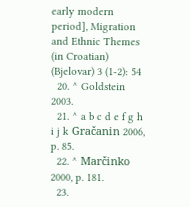early modern period], Migration and Ethnic Themes (in Croatian) (Bjelovar) 3 (1-2): 54
  20. ^ Goldstein 2003.
  21. ^ a b c d e f g h i j k Gračanin 2006, p. 85.
  22. ^ Marčinko 2000, p. 181.
  23.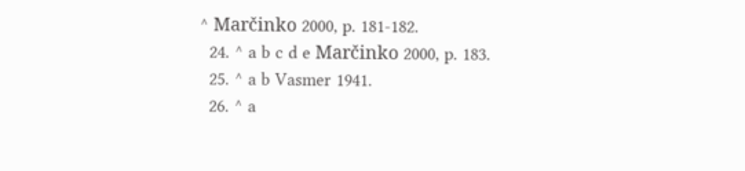^ Marčinko 2000, p. 181-182.
  24. ^ a b c d e Marčinko 2000, p. 183.
  25. ^ a b Vasmer 1941.
  26. ^ a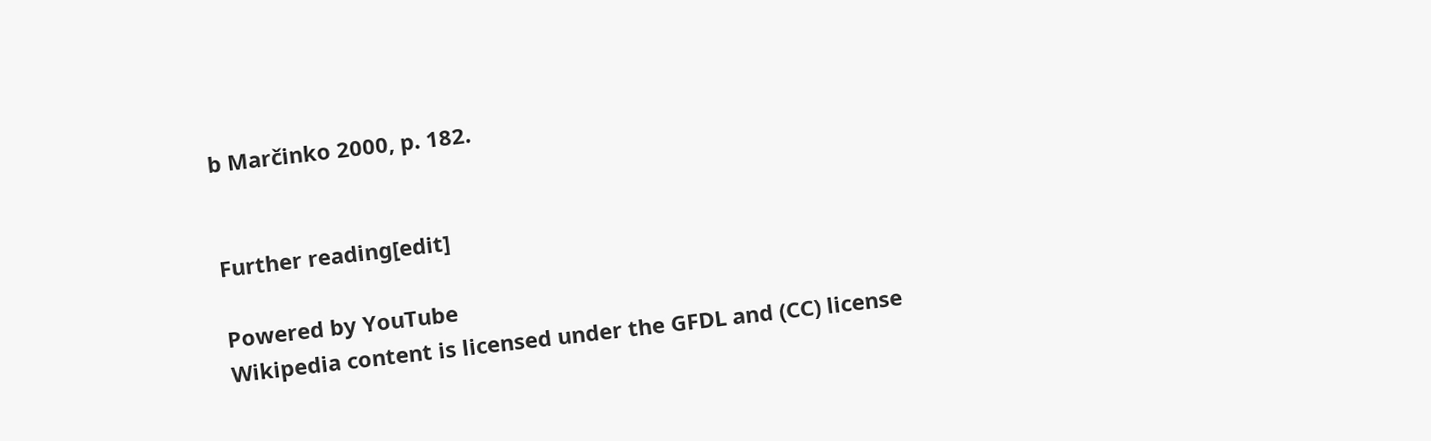b Marčinko 2000, p. 182.


Further reading[edit]

Powered by YouTube
Wikipedia content is licensed under the GFDL and (CC) license